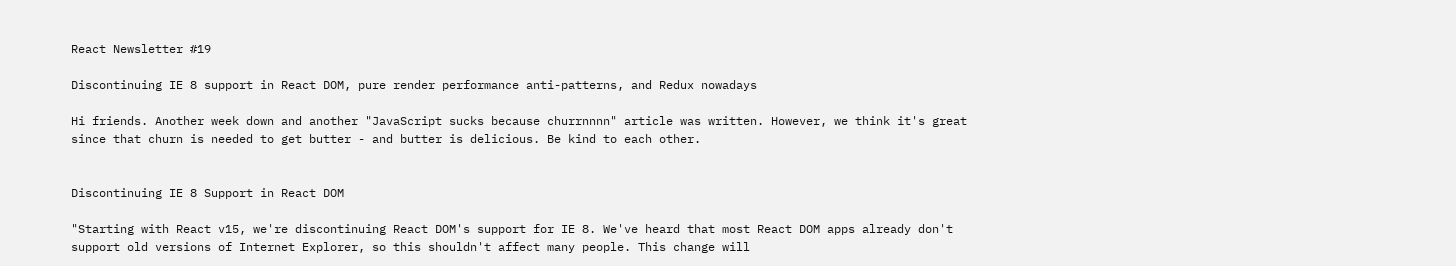React Newsletter #19

Discontinuing IE 8 support in React DOM, pure render performance anti-patterns, and Redux nowadays

Hi friends. Another week down and another "JavaScript sucks because churrnnnn" article was written. However, we think it's great since that churn is needed to get butter - and butter is delicious. Be kind to each other.


Discontinuing IE 8 Support in React DOM

"Starting with React v15, we're discontinuing React DOM's support for IE 8. We've heard that most React DOM apps already don't support old versions of Internet Explorer, so this shouldn't affect many people. This change will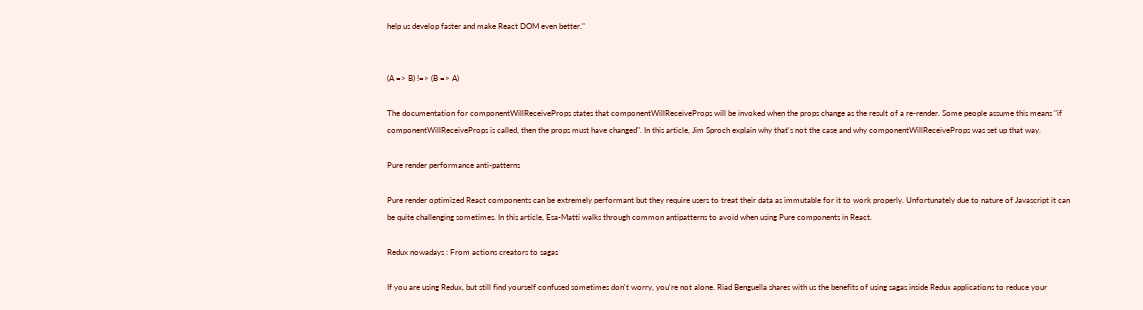help us develop faster and make React DOM even better."


(A => B) !=> (B => A)

The documentation for componentWillReceiveProps states that componentWillReceiveProps will be invoked when the props change as the result of a re-render. Some people assume this means "if componentWillReceiveProps is called, then the props must have changed". In this article, Jim Sproch explain why that's not the case and why componentWillReceiveProps was set up that way.

Pure render performance anti-patterns

Pure render optimized React components can be extremely performant but they require users to treat their data as immutable for it to work properly. Unfortunately due to nature of Javascript it can be quite challenging sometimes. In this article, Esa-Matti walks through common antipatterns to avoid when using Pure components in React.

Redux nowadays : From actions creators to sagas

If you are using Redux, but still find yourself confused sometimes don't worry, you're not alone. Riad Benguella shares with us the benefits of using sagas inside Redux applications to reduce your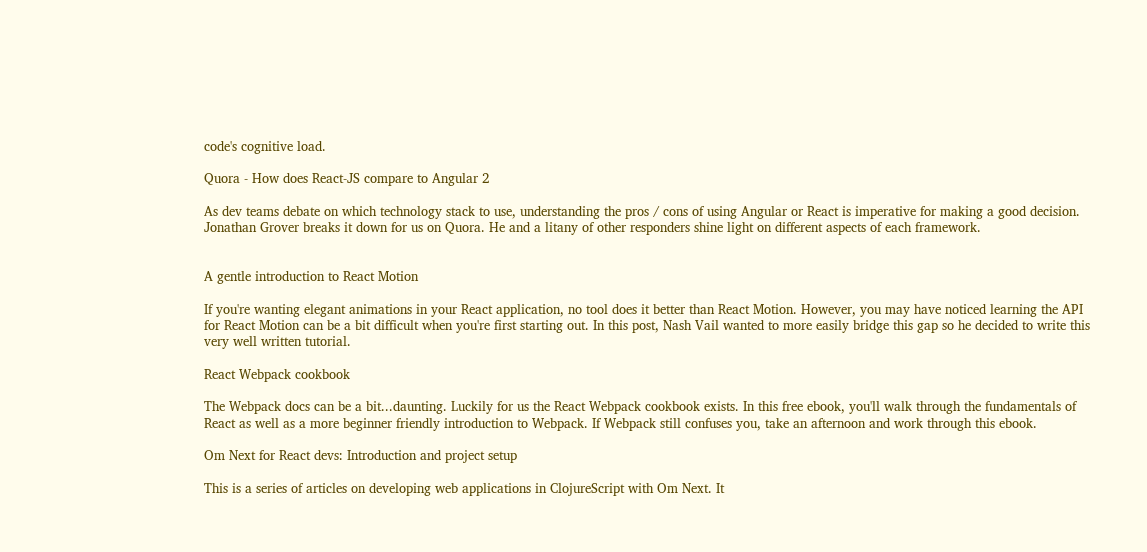code's cognitive load.

Quora - How does React-JS compare to Angular 2

As dev teams debate on which technology stack to use, understanding the pros / cons of using Angular or React is imperative for making a good decision. Jonathan Grover breaks it down for us on Quora. He and a litany of other responders shine light on different aspects of each framework.


A gentle introduction to React Motion

If you're wanting elegant animations in your React application, no tool does it better than React Motion. However, you may have noticed learning the API for React Motion can be a bit difficult when you're first starting out. In this post, Nash Vail wanted to more easily bridge this gap so he decided to write this very well written tutorial.

React Webpack cookbook

The Webpack docs can be a bit...daunting. Luckily for us the React Webpack cookbook exists. In this free ebook, you'll walk through the fundamentals of React as well as a more beginner friendly introduction to Webpack. If Webpack still confuses you, take an afternoon and work through this ebook.

Om Next for React devs: Introduction and project setup

This is a series of articles on developing web applications in ClojureScript with Om Next. It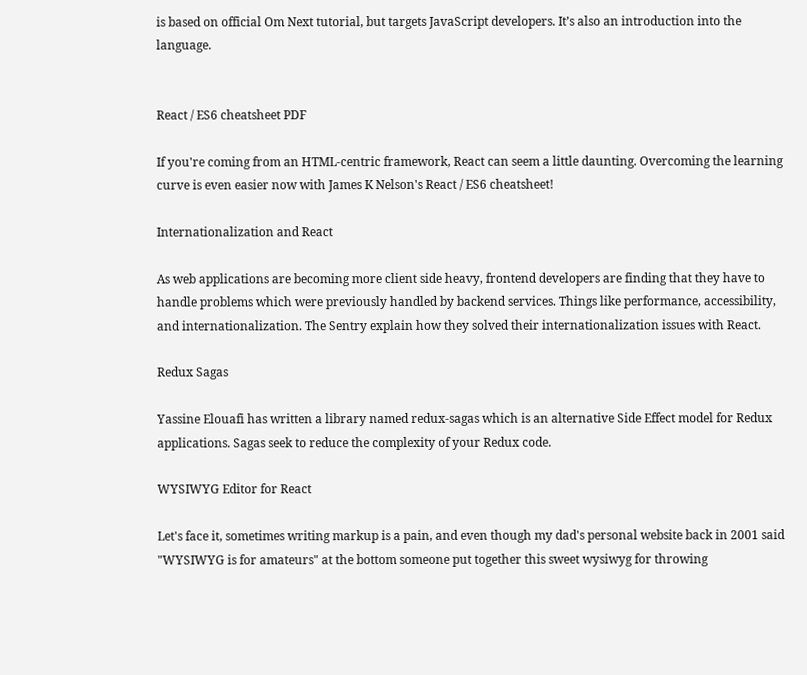is based on official Om Next tutorial, but targets JavaScript developers. It’s also an introduction into the language.


React / ES6 cheatsheet PDF

If you're coming from an HTML-centric framework, React can seem a little daunting. Overcoming the learning curve is even easier now with James K Nelson's React / ES6 cheatsheet!

Internationalization and React

As web applications are becoming more client side heavy, frontend developers are finding that they have to handle problems which were previously handled by backend services. Things like performance, accessibility, and internationalization. The Sentry explain how they solved their internationalization issues with React.

Redux Sagas

Yassine Elouafi has written a library named redux-sagas which is an alternative Side Effect model for Redux applications. Sagas seek to reduce the complexity of your Redux code.

WYSIWYG Editor for React

Let's face it, sometimes writing markup is a pain, and even though my dad's personal website back in 2001 said "WYSIWYG is for amateurs" at the bottom someone put together this sweet wysiwyg for throwing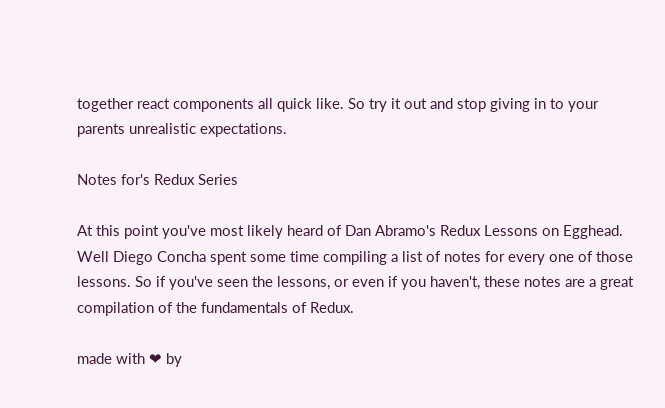together react components all quick like. So try it out and stop giving in to your parents unrealistic expectations.

Notes for's Redux Series

At this point you've most likely heard of Dan Abramo's Redux Lessons on Egghead. Well Diego Concha spent some time compiling a list of notes for every one of those lessons. So if you've seen the lessons, or even if you haven't, these notes are a great compilation of the fundamentals of Redux.

made with ❤ by